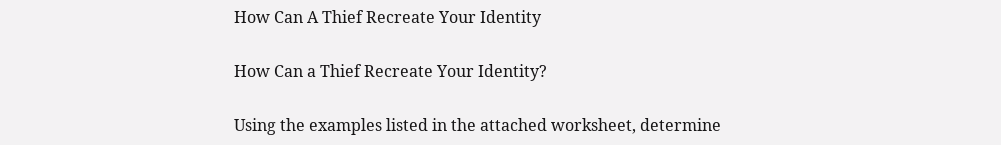How Can A Thief Recreate Your Identity

How Can a Thief Recreate Your Identity?

Using the examples listed in the attached worksheet, determine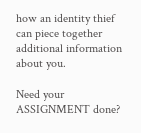how an identity thief can piece together additional information about you.

Need your ASSIGNMENT done?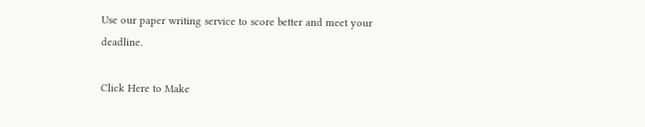Use our paper writing service to score better and meet your deadline.

Click Here to Make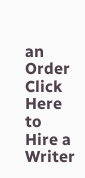an Order Click Here to Hire a Writer